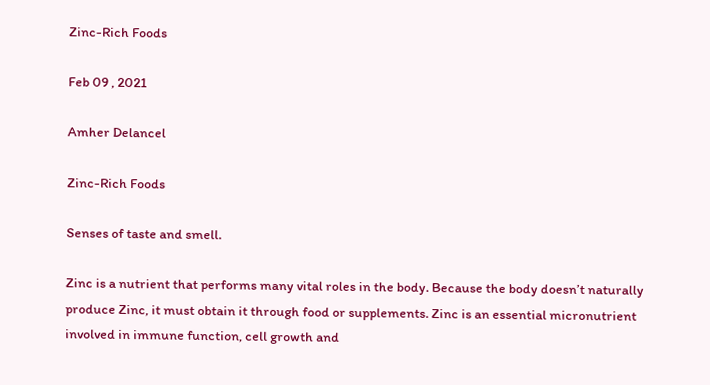Zinc-Rich Foods

Feb 09 , 2021

Amher Delancel

Zinc-Rich Foods

Senses of taste and smell.

Zinc is a nutrient that performs many vital roles in the body. Because the body doesn’t naturally produce Zinc, it must obtain it through food or supplements. Zinc is an essential micronutrient involved in immune function, cell growth and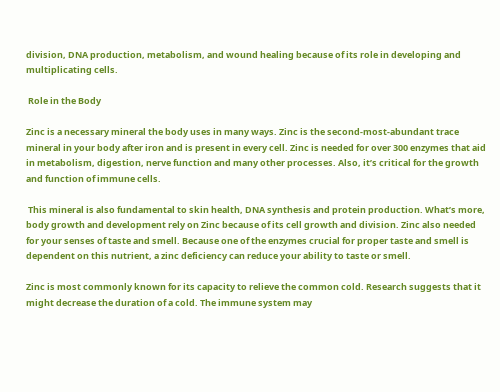division, DNA production, metabolism, and wound healing because of its role in developing and multiplicating cells.

 Role in the Body

Zinc is a necessary mineral the body uses in many ways. Zinc is the second-most-abundant trace mineral in your body after iron and is present in every cell. Zinc is needed for over 300 enzymes that aid in metabolism, digestion, nerve function and many other processes. Also, it’s critical for the growth and function of immune cells.

 This mineral is also fundamental to skin health, DNA synthesis and protein production. What’s more, body growth and development rely on Zinc because of its cell growth and division. Zinc also needed for your senses of taste and smell. Because one of the enzymes crucial for proper taste and smell is dependent on this nutrient, a zinc deficiency can reduce your ability to taste or smell.

Zinc is most commonly known for its capacity to relieve the common cold. Research suggests that it might decrease the duration of a cold. The immune system may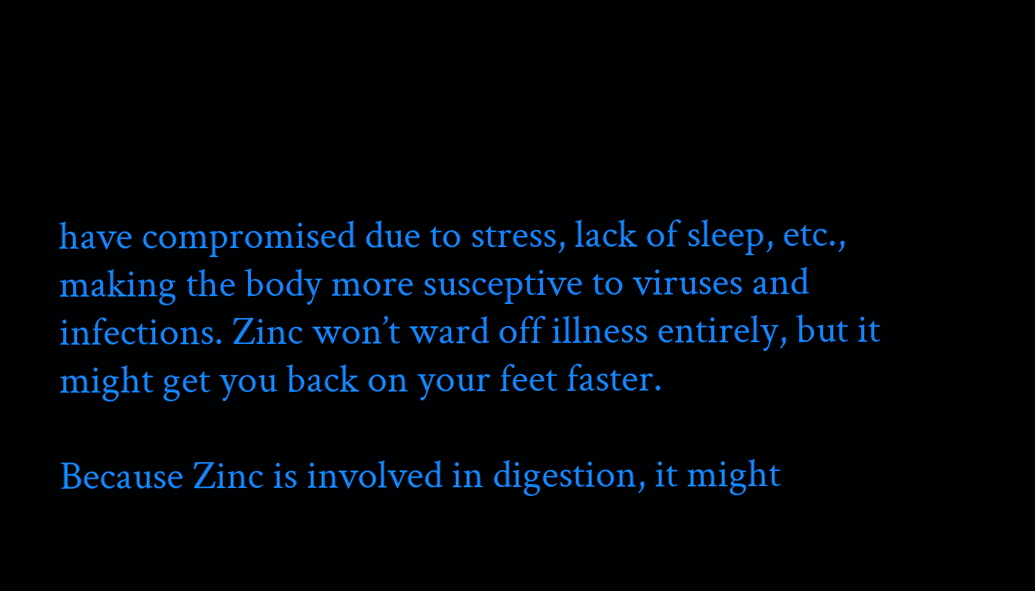have compromised due to stress, lack of sleep, etc., making the body more susceptive to viruses and infections. Zinc won’t ward off illness entirely, but it might get you back on your feet faster.

Because Zinc is involved in digestion, it might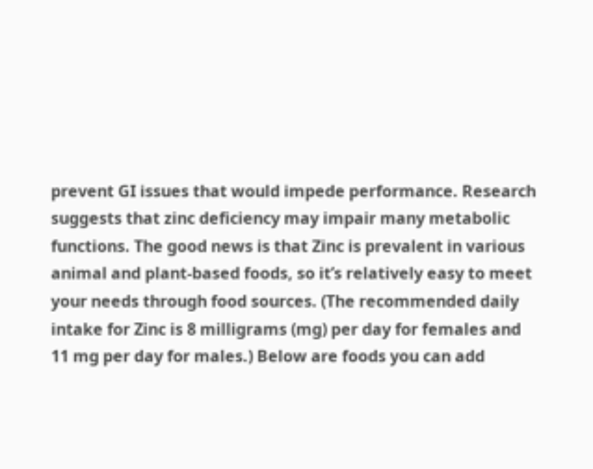prevent GI issues that would impede performance. Research suggests that zinc deficiency may impair many metabolic functions. The good news is that Zinc is prevalent in various animal and plant-based foods, so it’s relatively easy to meet your needs through food sources. (The recommended daily intake for Zinc is 8 milligrams (mg) per day for females and 11 mg per day for males.) Below are foods you can add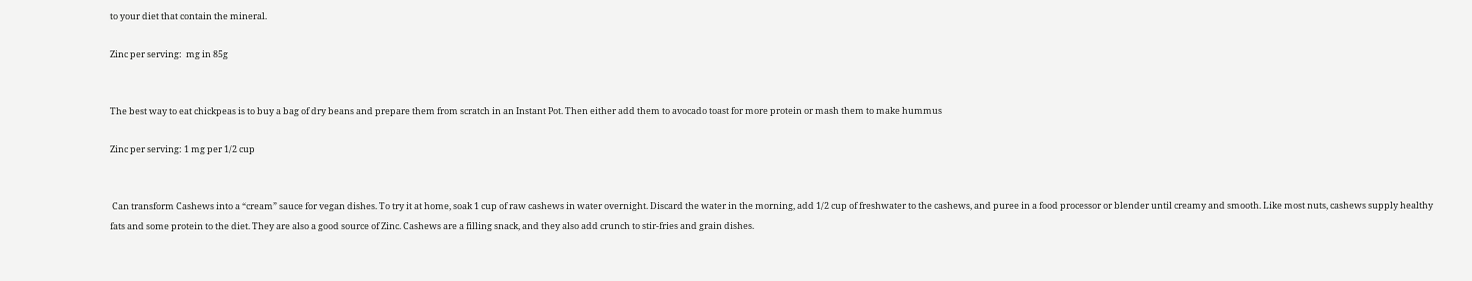to your diet that contain the mineral.

Zinc per serving:  mg in 85g


The best way to eat chickpeas is to buy a bag of dry beans and prepare them from scratch in an Instant Pot. Then either add them to avocado toast for more protein or mash them to make hummus

Zinc per serving: 1 mg per 1/2 cup


 Can transform Cashews into a “cream” sauce for vegan dishes. To try it at home, soak 1 cup of raw cashews in water overnight. Discard the water in the morning, add 1/2 cup of freshwater to the cashews, and puree in a food processor or blender until creamy and smooth. Like most nuts, cashews supply healthy fats and some protein to the diet. They are also a good source of Zinc. Cashews are a filling snack, and they also add crunch to stir-fries and grain dishes.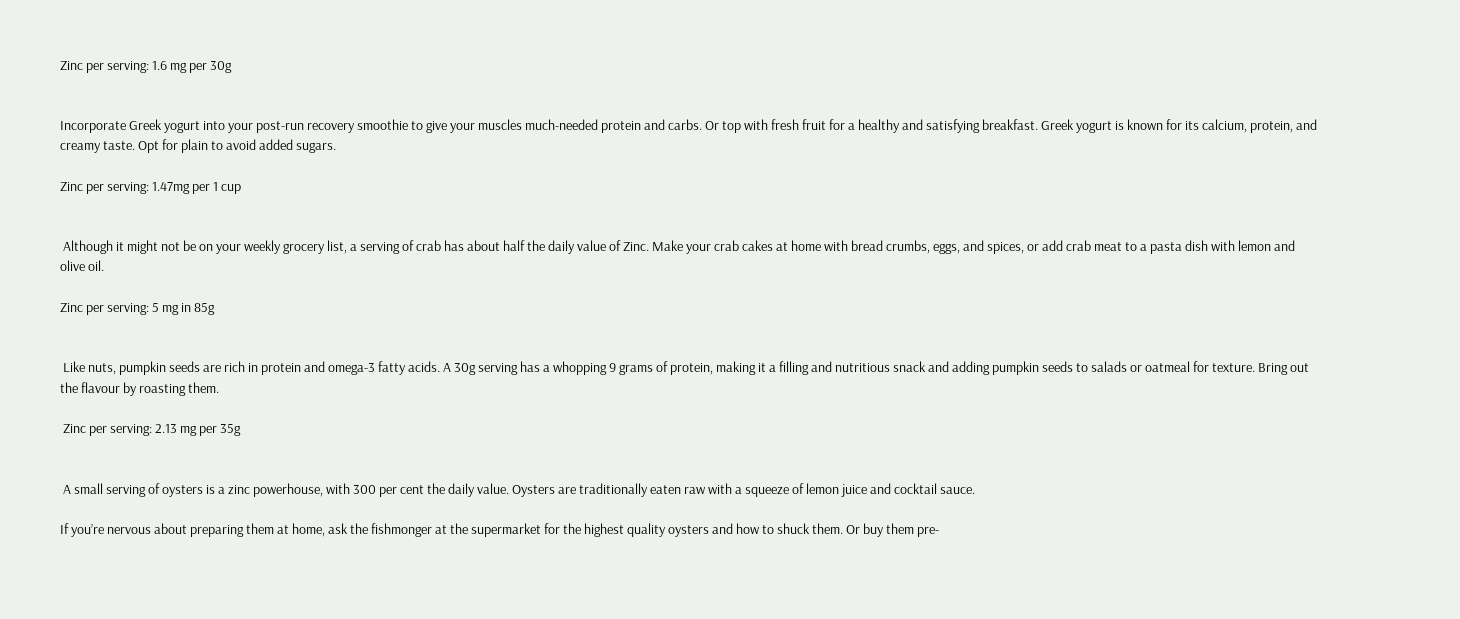Zinc per serving: 1.6 mg per 30g


Incorporate Greek yogurt into your post-run recovery smoothie to give your muscles much-needed protein and carbs. Or top with fresh fruit for a healthy and satisfying breakfast. Greek yogurt is known for its calcium, protein, and creamy taste. Opt for plain to avoid added sugars.

Zinc per serving: 1.47mg per 1 cup


 Although it might not be on your weekly grocery list, a serving of crab has about half the daily value of Zinc. Make your crab cakes at home with bread crumbs, eggs, and spices, or add crab meat to a pasta dish with lemon and olive oil.

Zinc per serving: 5 mg in 85g


 Like nuts, pumpkin seeds are rich in protein and omega-3 fatty acids. A 30g serving has a whopping 9 grams of protein, making it a filling and nutritious snack and adding pumpkin seeds to salads or oatmeal for texture. Bring out the flavour by roasting them.

 Zinc per serving: 2.13 mg per 35g


 A small serving of oysters is a zinc powerhouse, with 300 per cent the daily value. Oysters are traditionally eaten raw with a squeeze of lemon juice and cocktail sauce.

If you’re nervous about preparing them at home, ask the fishmonger at the supermarket for the highest quality oysters and how to shuck them. Or buy them pre-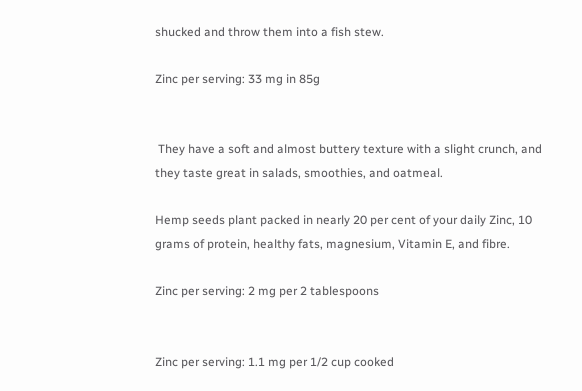shucked and throw them into a fish stew.

Zinc per serving: 33 mg in 85g


 They have a soft and almost buttery texture with a slight crunch, and they taste great in salads, smoothies, and oatmeal.

Hemp seeds plant packed in nearly 20 per cent of your daily Zinc, 10 grams of protein, healthy fats, magnesium, Vitamin E, and fibre.

Zinc per serving: 2 mg per 2 tablespoons


Zinc per serving: 1.1 mg per 1/2 cup cooked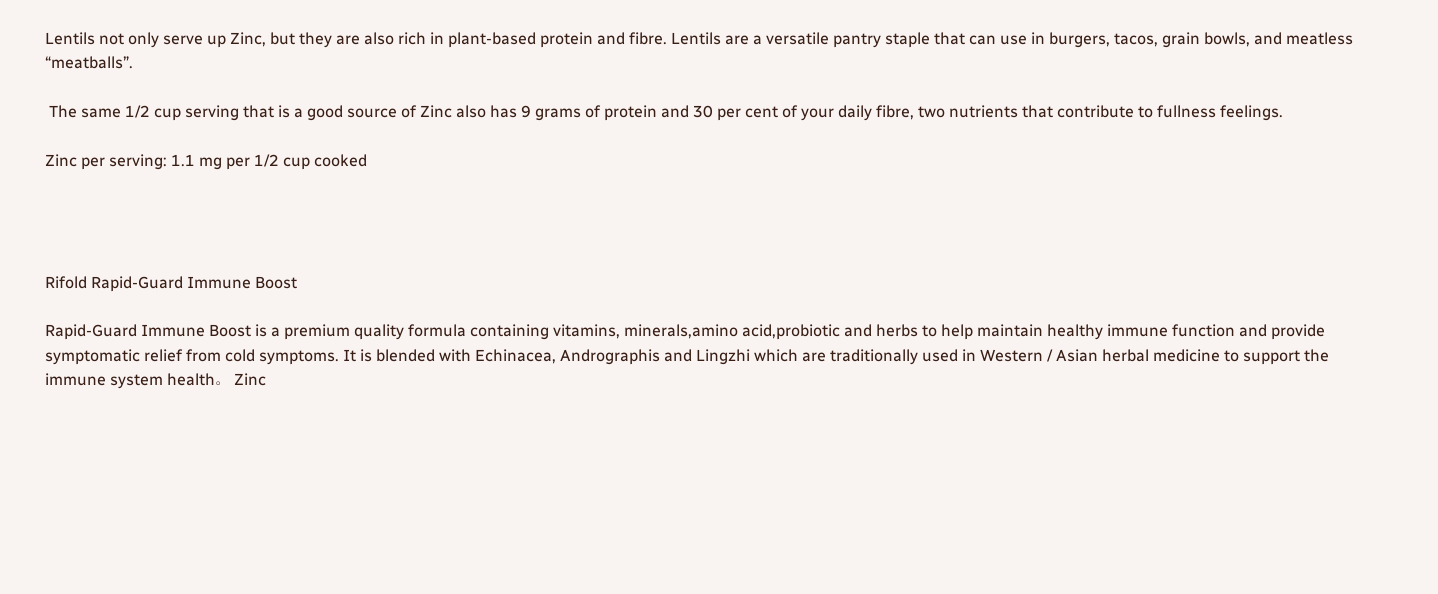Lentils not only serve up Zinc, but they are also rich in plant-based protein and fibre. Lentils are a versatile pantry staple that can use in burgers, tacos, grain bowls, and meatless “meatballs”.

 The same 1/2 cup serving that is a good source of Zinc also has 9 grams of protein and 30 per cent of your daily fibre, two nutrients that contribute to fullness feelings.

Zinc per serving: 1.1 mg per 1/2 cup cooked




Rifold Rapid-Guard Immune Boost

Rapid-Guard Immune Boost is a premium quality formula containing vitamins, minerals,amino acid,probiotic and herbs to help maintain healthy immune function and provide symptomatic relief from cold symptoms. It is blended with Echinacea, Andrographis and Lingzhi which are traditionally used in Western / Asian herbal medicine to support the immune system health。 Zinc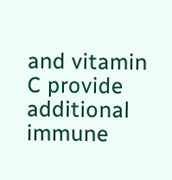and vitamin C provide additional immune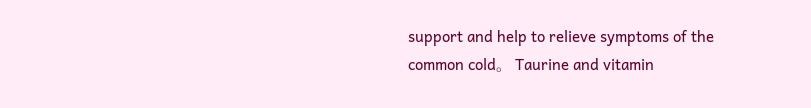support and help to relieve symptoms of the common cold。 Taurine and vitamin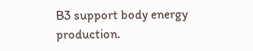B3 support body energy production.